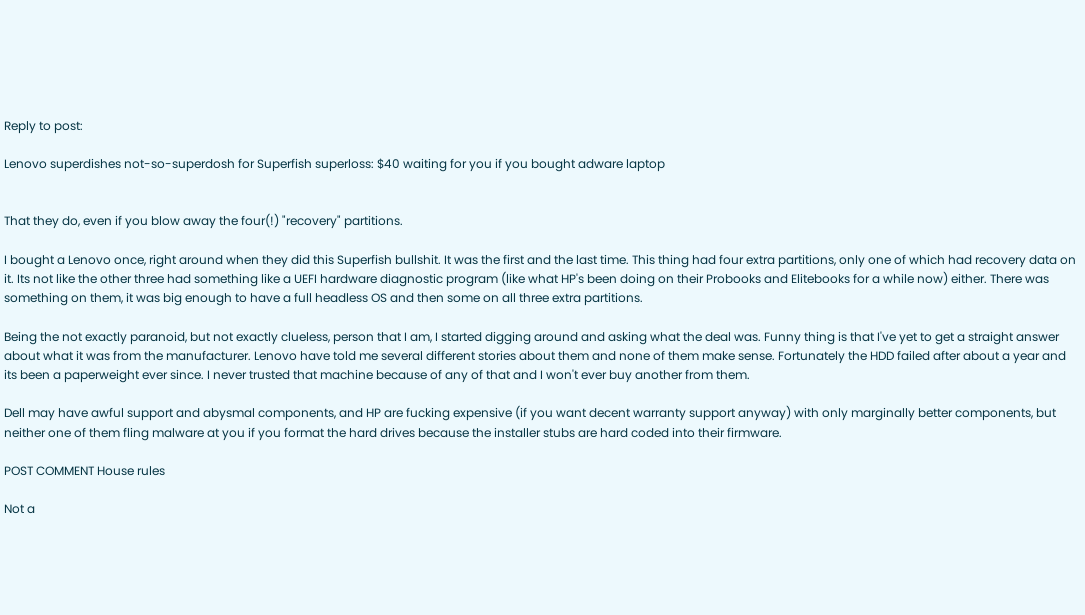Reply to post:

Lenovo superdishes not-so-superdosh for Superfish superloss: $40 waiting for you if you bought adware laptop


That they do, even if you blow away the four(!) "recovery" partitions.

I bought a Lenovo once, right around when they did this Superfish bullshit. It was the first and the last time. This thing had four extra partitions, only one of which had recovery data on it. Its not like the other three had something like a UEFI hardware diagnostic program (like what HP's been doing on their Probooks and Elitebooks for a while now) either. There was something on them, it was big enough to have a full headless OS and then some on all three extra partitions.

Being the not exactly paranoid, but not exactly clueless, person that I am, I started digging around and asking what the deal was. Funny thing is that I've yet to get a straight answer about what it was from the manufacturer. Lenovo have told me several different stories about them and none of them make sense. Fortunately the HDD failed after about a year and its been a paperweight ever since. I never trusted that machine because of any of that and I won't ever buy another from them.

Dell may have awful support and abysmal components, and HP are fucking expensive (if you want decent warranty support anyway) with only marginally better components, but neither one of them fling malware at you if you format the hard drives because the installer stubs are hard coded into their firmware.

POST COMMENT House rules

Not a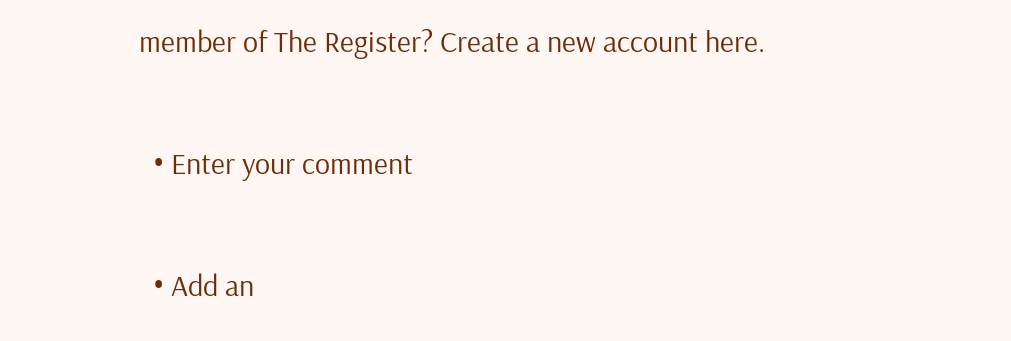member of The Register? Create a new account here.

  • Enter your comment

  • Add an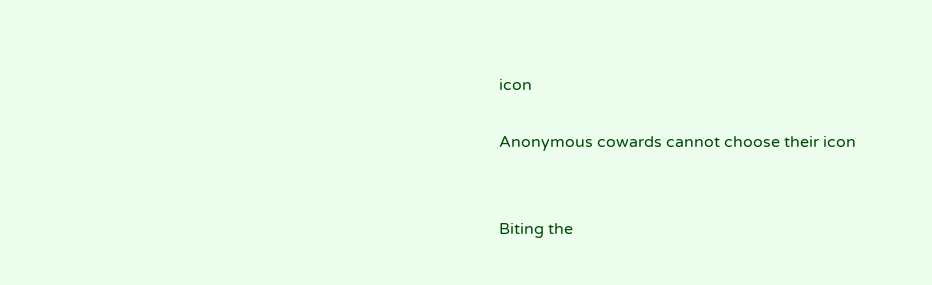icon

Anonymous cowards cannot choose their icon


Biting the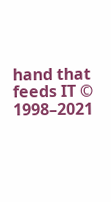hand that feeds IT © 1998–2021